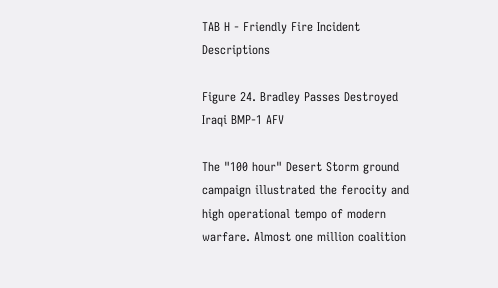TAB H - Friendly Fire Incident Descriptions

Figure 24. Bradley Passes Destroyed Iraqi BMP-1 AFV

The "100 hour" Desert Storm ground campaign illustrated the ferocity and high operational tempo of modern warfare. Almost one million coalition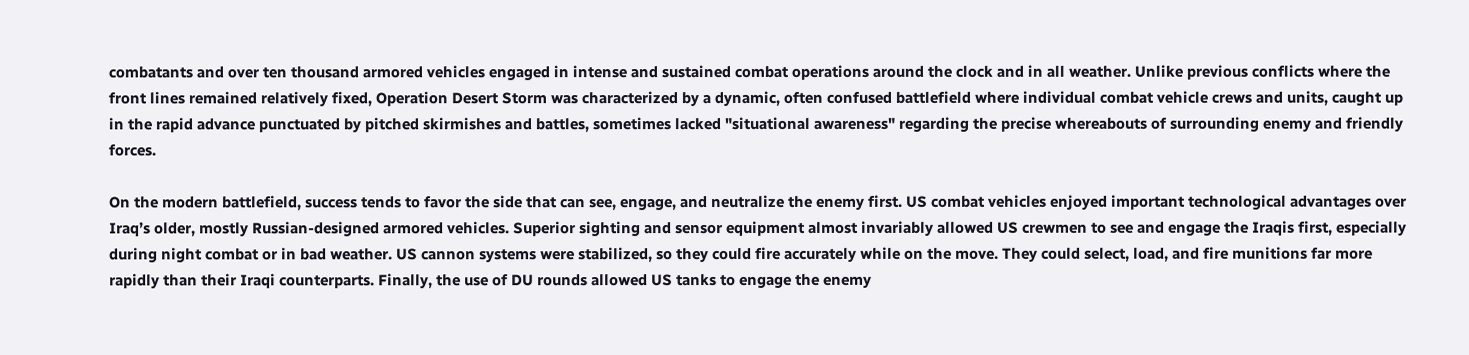combatants and over ten thousand armored vehicles engaged in intense and sustained combat operations around the clock and in all weather. Unlike previous conflicts where the front lines remained relatively fixed, Operation Desert Storm was characterized by a dynamic, often confused battlefield where individual combat vehicle crews and units, caught up in the rapid advance punctuated by pitched skirmishes and battles, sometimes lacked "situational awareness" regarding the precise whereabouts of surrounding enemy and friendly forces.

On the modern battlefield, success tends to favor the side that can see, engage, and neutralize the enemy first. US combat vehicles enjoyed important technological advantages over Iraq’s older, mostly Russian-designed armored vehicles. Superior sighting and sensor equipment almost invariably allowed US crewmen to see and engage the Iraqis first, especially during night combat or in bad weather. US cannon systems were stabilized, so they could fire accurately while on the move. They could select, load, and fire munitions far more rapidly than their Iraqi counterparts. Finally, the use of DU rounds allowed US tanks to engage the enemy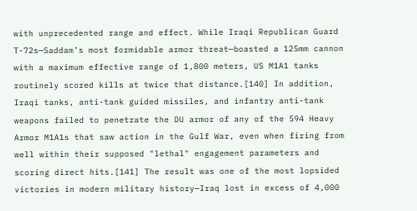with unprecedented range and effect. While Iraqi Republican Guard T-72s—Saddam’s most formidable armor threat—boasted a 125mm cannon with a maximum effective range of 1,800 meters, US M1A1 tanks routinely scored kills at twice that distance.[140] In addition, Iraqi tanks, anti-tank guided missiles, and infantry anti-tank weapons failed to penetrate the DU armor of any of the 594 Heavy Armor M1A1s that saw action in the Gulf War, even when firing from well within their supposed "lethal" engagement parameters and scoring direct hits.[141] The result was one of the most lopsided victories in modern military history—Iraq lost in excess of 4,000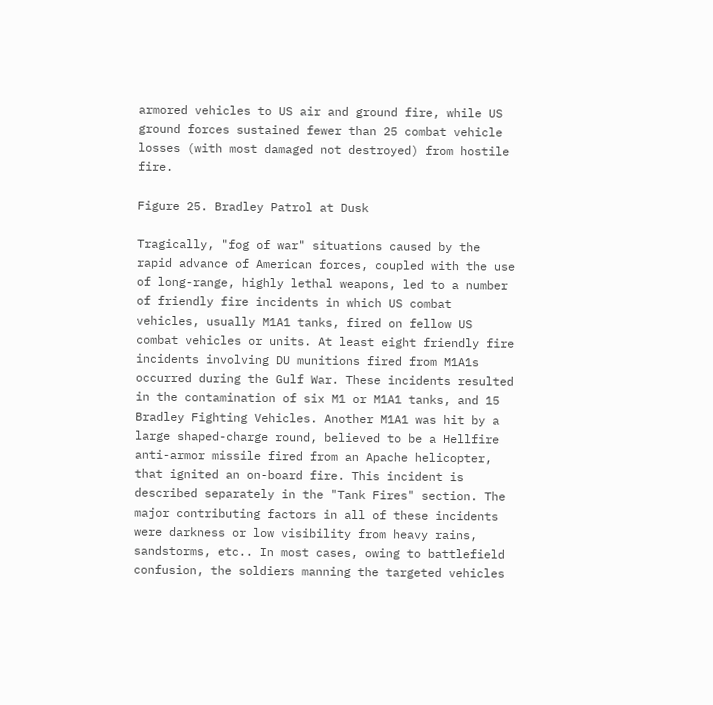armored vehicles to US air and ground fire, while US ground forces sustained fewer than 25 combat vehicle losses (with most damaged not destroyed) from hostile fire.

Figure 25. Bradley Patrol at Dusk

Tragically, "fog of war" situations caused by the rapid advance of American forces, coupled with the use of long-range, highly lethal weapons, led to a number of friendly fire incidents in which US combat vehicles, usually M1A1 tanks, fired on fellow US combat vehicles or units. At least eight friendly fire incidents involving DU munitions fired from M1A1s occurred during the Gulf War. These incidents resulted in the contamination of six M1 or M1A1 tanks, and 15 Bradley Fighting Vehicles. Another M1A1 was hit by a large shaped-charge round, believed to be a Hellfire anti-armor missile fired from an Apache helicopter, that ignited an on-board fire. This incident is described separately in the "Tank Fires" section. The major contributing factors in all of these incidents were darkness or low visibility from heavy rains, sandstorms, etc.. In most cases, owing to battlefield confusion, the soldiers manning the targeted vehicles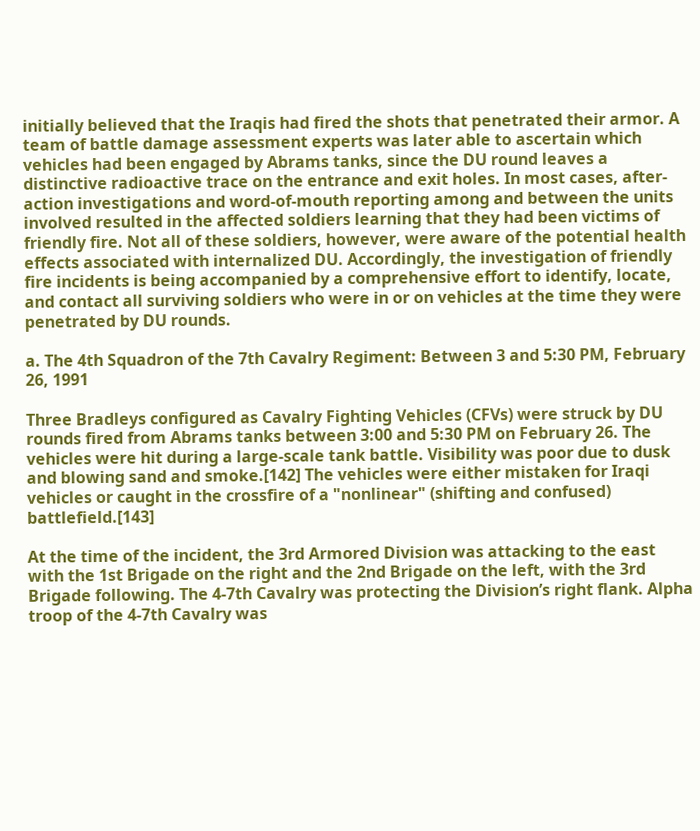initially believed that the Iraqis had fired the shots that penetrated their armor. A team of battle damage assessment experts was later able to ascertain which vehicles had been engaged by Abrams tanks, since the DU round leaves a distinctive radioactive trace on the entrance and exit holes. In most cases, after-action investigations and word-of-mouth reporting among and between the units involved resulted in the affected soldiers learning that they had been victims of friendly fire. Not all of these soldiers, however, were aware of the potential health effects associated with internalized DU. Accordingly, the investigation of friendly fire incidents is being accompanied by a comprehensive effort to identify, locate, and contact all surviving soldiers who were in or on vehicles at the time they were penetrated by DU rounds.

a. The 4th Squadron of the 7th Cavalry Regiment: Between 3 and 5:30 PM, February 26, 1991

Three Bradleys configured as Cavalry Fighting Vehicles (CFVs) were struck by DU rounds fired from Abrams tanks between 3:00 and 5:30 PM on February 26. The vehicles were hit during a large-scale tank battle. Visibility was poor due to dusk and blowing sand and smoke.[142] The vehicles were either mistaken for Iraqi vehicles or caught in the crossfire of a "nonlinear" (shifting and confused) battlefield.[143]

At the time of the incident, the 3rd Armored Division was attacking to the east with the 1st Brigade on the right and the 2nd Brigade on the left, with the 3rd Brigade following. The 4-7th Cavalry was protecting the Division’s right flank. Alpha troop of the 4-7th Cavalry was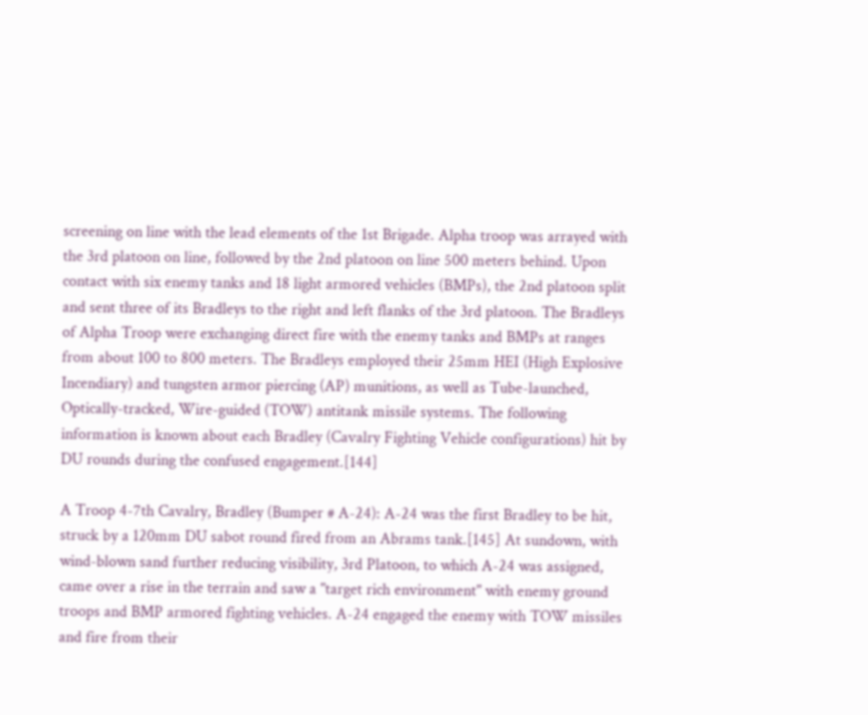screening on line with the lead elements of the 1st Brigade. Alpha troop was arrayed with the 3rd platoon on line, followed by the 2nd platoon on line 500 meters behind. Upon contact with six enemy tanks and 18 light armored vehicles (BMPs), the 2nd platoon split and sent three of its Bradleys to the right and left flanks of the 3rd platoon. The Bradleys of Alpha Troop were exchanging direct fire with the enemy tanks and BMPs at ranges from about 100 to 800 meters. The Bradleys employed their 25mm HEI (High Explosive Incendiary) and tungsten armor piercing (AP) munitions, as well as Tube-launched, Optically-tracked, Wire-guided (TOW) antitank missile systems. The following information is known about each Bradley (Cavalry Fighting Vehicle configurations) hit by DU rounds during the confused engagement.[144]

A Troop 4-7th Cavalry, Bradley (Bumper # A-24): A-24 was the first Bradley to be hit, struck by a 120mm DU sabot round fired from an Abrams tank.[145] At sundown, with wind-blown sand further reducing visibility, 3rd Platoon, to which A-24 was assigned, came over a rise in the terrain and saw a "target rich environment" with enemy ground troops and BMP armored fighting vehicles. A-24 engaged the enemy with TOW missiles and fire from their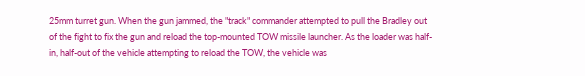25mm turret gun. When the gun jammed, the "track" commander attempted to pull the Bradley out of the fight to fix the gun and reload the top-mounted TOW missile launcher. As the loader was half-in, half-out of the vehicle attempting to reload the TOW, the vehicle was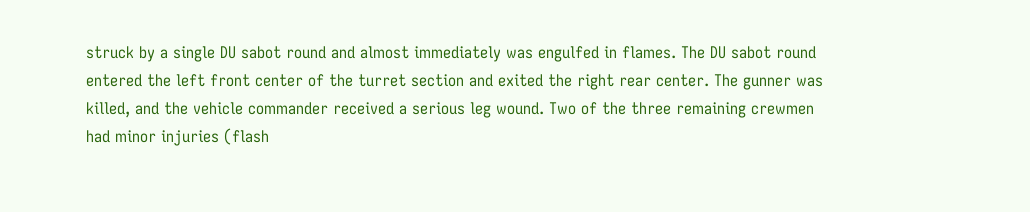struck by a single DU sabot round and almost immediately was engulfed in flames. The DU sabot round entered the left front center of the turret section and exited the right rear center. The gunner was killed, and the vehicle commander received a serious leg wound. Two of the three remaining crewmen had minor injuries (flash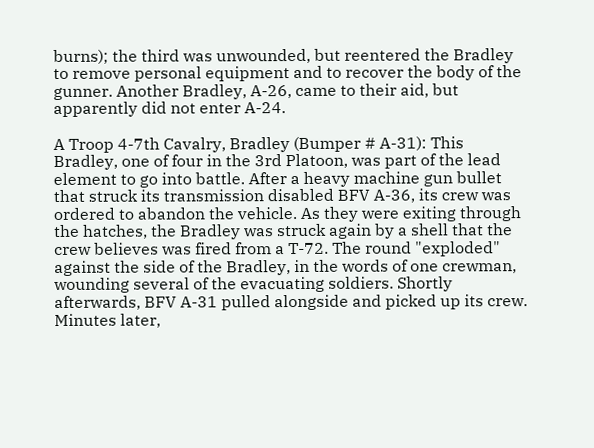burns); the third was unwounded, but reentered the Bradley to remove personal equipment and to recover the body of the gunner. Another Bradley, A-26, came to their aid, but apparently did not enter A-24.

A Troop 4-7th Cavalry, Bradley (Bumper # A-31): This Bradley, one of four in the 3rd Platoon, was part of the lead element to go into battle. After a heavy machine gun bullet that struck its transmission disabled BFV A-36, its crew was ordered to abandon the vehicle. As they were exiting through the hatches, the Bradley was struck again by a shell that the crew believes was fired from a T-72. The round "exploded" against the side of the Bradley, in the words of one crewman, wounding several of the evacuating soldiers. Shortly afterwards, BFV A-31 pulled alongside and picked up its crew. Minutes later,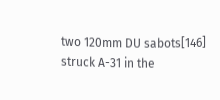two 120mm DU sabots[146] struck A-31 in the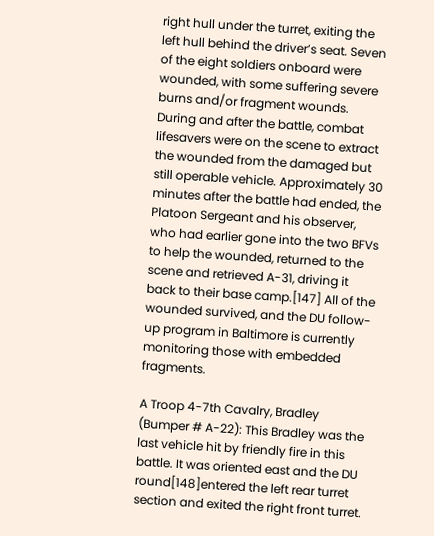right hull under the turret, exiting the left hull behind the driver’s seat. Seven of the eight soldiers onboard were wounded, with some suffering severe burns and/or fragment wounds. During and after the battle, combat lifesavers were on the scene to extract the wounded from the damaged but still operable vehicle. Approximately 30 minutes after the battle had ended, the Platoon Sergeant and his observer, who had earlier gone into the two BFVs to help the wounded, returned to the scene and retrieved A-31, driving it back to their base camp.[147] All of the wounded survived, and the DU follow-up program in Baltimore is currently monitoring those with embedded fragments.

A Troop 4-7th Cavalry, Bradley (Bumper # A-22): This Bradley was the last vehicle hit by friendly fire in this battle. It was oriented east and the DU round[148]entered the left rear turret section and exited the right front turret.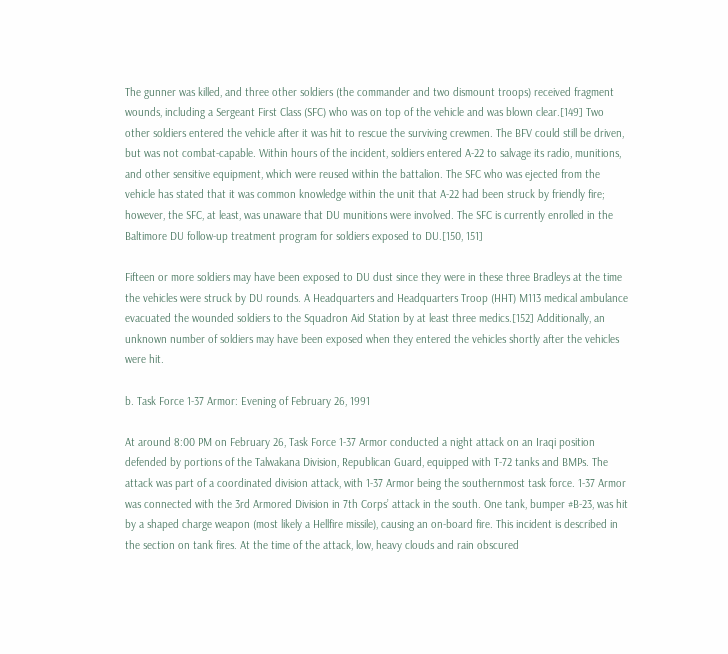The gunner was killed, and three other soldiers (the commander and two dismount troops) received fragment wounds, including a Sergeant First Class (SFC) who was on top of the vehicle and was blown clear.[149] Two other soldiers entered the vehicle after it was hit to rescue the surviving crewmen. The BFV could still be driven, but was not combat-capable. Within hours of the incident, soldiers entered A-22 to salvage its radio, munitions, and other sensitive equipment, which were reused within the battalion. The SFC who was ejected from the vehicle has stated that it was common knowledge within the unit that A-22 had been struck by friendly fire; however, the SFC, at least, was unaware that DU munitions were involved. The SFC is currently enrolled in the Baltimore DU follow-up treatment program for soldiers exposed to DU.[150, 151]

Fifteen or more soldiers may have been exposed to DU dust since they were in these three Bradleys at the time the vehicles were struck by DU rounds. A Headquarters and Headquarters Troop (HHT) M113 medical ambulance evacuated the wounded soldiers to the Squadron Aid Station by at least three medics.[152] Additionally, an unknown number of soldiers may have been exposed when they entered the vehicles shortly after the vehicles were hit.

b. Task Force 1-37 Armor: Evening of February 26, 1991

At around 8:00 PM on February 26, Task Force 1-37 Armor conducted a night attack on an Iraqi position defended by portions of the Talwakana Division, Republican Guard, equipped with T-72 tanks and BMPs. The attack was part of a coordinated division attack, with 1-37 Armor being the southernmost task force. 1-37 Armor was connected with the 3rd Armored Division in 7th Corps’ attack in the south. One tank, bumper #B-23, was hit by a shaped charge weapon (most likely a Hellfire missile), causing an on-board fire. This incident is described in the section on tank fires. At the time of the attack, low, heavy clouds and rain obscured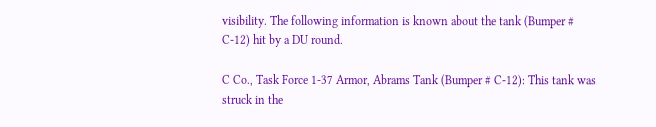visibility. The following information is known about the tank (Bumper # C-12) hit by a DU round.

C Co., Task Force 1-37 Armor, Abrams Tank (Bumper # C-12): This tank was struck in the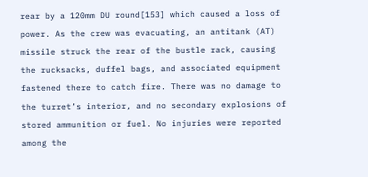rear by a 120mm DU round[153] which caused a loss of power. As the crew was evacuating, an antitank (AT) missile struck the rear of the bustle rack, causing the rucksacks, duffel bags, and associated equipment fastened there to catch fire. There was no damage to the turret’s interior, and no secondary explosions of stored ammunition or fuel. No injuries were reported among the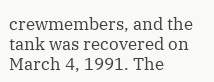crewmembers, and the tank was recovered on March 4, 1991. The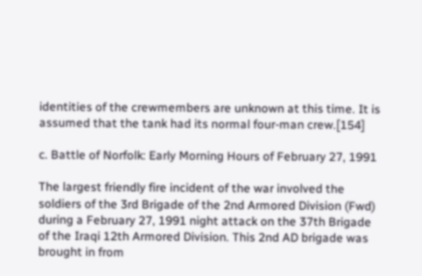identities of the crewmembers are unknown at this time. It is assumed that the tank had its normal four-man crew.[154]

c. Battle of Norfolk: Early Morning Hours of February 27, 1991

The largest friendly fire incident of the war involved the soldiers of the 3rd Brigade of the 2nd Armored Division (Fwd) during a February 27, 1991 night attack on the 37th Brigade of the Iraqi 12th Armored Division. This 2nd AD brigade was brought in from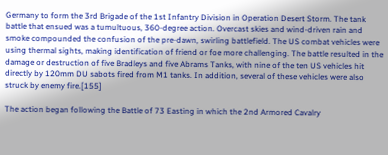Germany to form the 3rd Brigade of the 1st Infantry Division in Operation Desert Storm. The tank battle that ensued was a tumultuous, 360-degree action. Overcast skies and wind-driven rain and smoke compounded the confusion of the pre-dawn, swirling battlefield. The US combat vehicles were using thermal sights, making identification of friend or foe more challenging. The battle resulted in the damage or destruction of five Bradleys and five Abrams Tanks, with nine of the ten US vehicles hit directly by 120mm DU sabots fired from M1 tanks. In addition, several of these vehicles were also struck by enemy fire.[155]

The action began following the Battle of 73 Easting in which the 2nd Armored Cavalry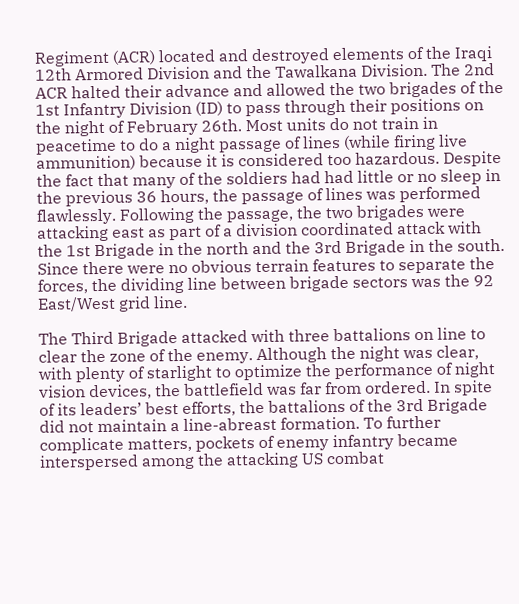Regiment (ACR) located and destroyed elements of the Iraqi 12th Armored Division and the Tawalkana Division. The 2nd ACR halted their advance and allowed the two brigades of the 1st Infantry Division (ID) to pass through their positions on the night of February 26th. Most units do not train in peacetime to do a night passage of lines (while firing live ammunition) because it is considered too hazardous. Despite the fact that many of the soldiers had had little or no sleep in the previous 36 hours, the passage of lines was performed flawlessly. Following the passage, the two brigades were attacking east as part of a division coordinated attack with the 1st Brigade in the north and the 3rd Brigade in the south. Since there were no obvious terrain features to separate the forces, the dividing line between brigade sectors was the 92 East/West grid line.

The Third Brigade attacked with three battalions on line to clear the zone of the enemy. Although the night was clear, with plenty of starlight to optimize the performance of night vision devices, the battlefield was far from ordered. In spite of its leaders’ best efforts, the battalions of the 3rd Brigade did not maintain a line-abreast formation. To further complicate matters, pockets of enemy infantry became interspersed among the attacking US combat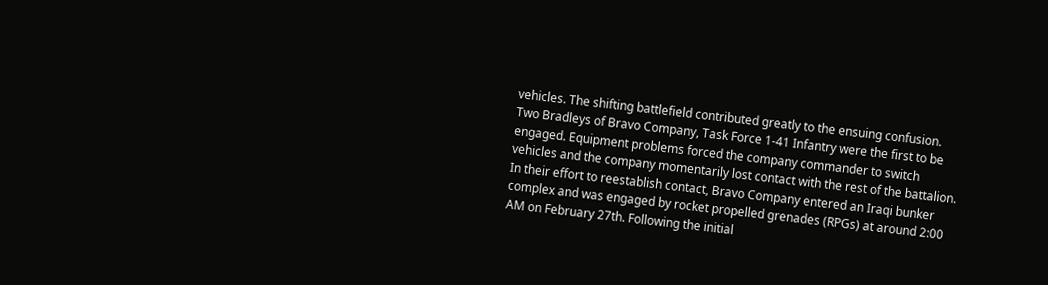vehicles. The shifting battlefield contributed greatly to the ensuing confusion. Two Bradleys of Bravo Company, Task Force 1-41 Infantry were the first to be engaged. Equipment problems forced the company commander to switch vehicles and the company momentarily lost contact with the rest of the battalion. In their effort to reestablish contact, Bravo Company entered an Iraqi bunker complex and was engaged by rocket propelled grenades (RPGs) at around 2:00 AM on February 27th. Following the initial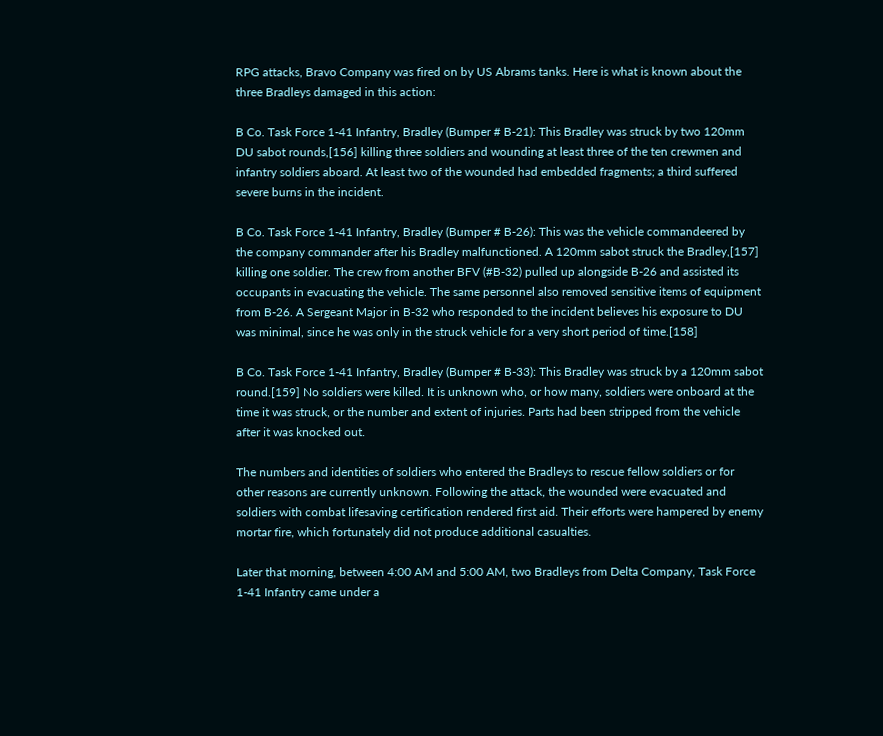RPG attacks, Bravo Company was fired on by US Abrams tanks. Here is what is known about the three Bradleys damaged in this action:

B Co. Task Force 1-41 Infantry, Bradley (Bumper # B-21): This Bradley was struck by two 120mm DU sabot rounds,[156] killing three soldiers and wounding at least three of the ten crewmen and infantry soldiers aboard. At least two of the wounded had embedded fragments; a third suffered severe burns in the incident.

B Co. Task Force 1-41 Infantry, Bradley (Bumper # B-26): This was the vehicle commandeered by the company commander after his Bradley malfunctioned. A 120mm sabot struck the Bradley,[157] killing one soldier. The crew from another BFV (#B-32) pulled up alongside B-26 and assisted its occupants in evacuating the vehicle. The same personnel also removed sensitive items of equipment from B-26. A Sergeant Major in B-32 who responded to the incident believes his exposure to DU was minimal, since he was only in the struck vehicle for a very short period of time.[158]

B Co. Task Force 1-41 Infantry, Bradley (Bumper # B-33): This Bradley was struck by a 120mm sabot round.[159] No soldiers were killed. It is unknown who, or how many, soldiers were onboard at the time it was struck, or the number and extent of injuries. Parts had been stripped from the vehicle after it was knocked out.

The numbers and identities of soldiers who entered the Bradleys to rescue fellow soldiers or for other reasons are currently unknown. Following the attack, the wounded were evacuated and soldiers with combat lifesaving certification rendered first aid. Their efforts were hampered by enemy mortar fire, which fortunately did not produce additional casualties.

Later that morning, between 4:00 AM and 5:00 AM, two Bradleys from Delta Company, Task Force 1-41 Infantry came under a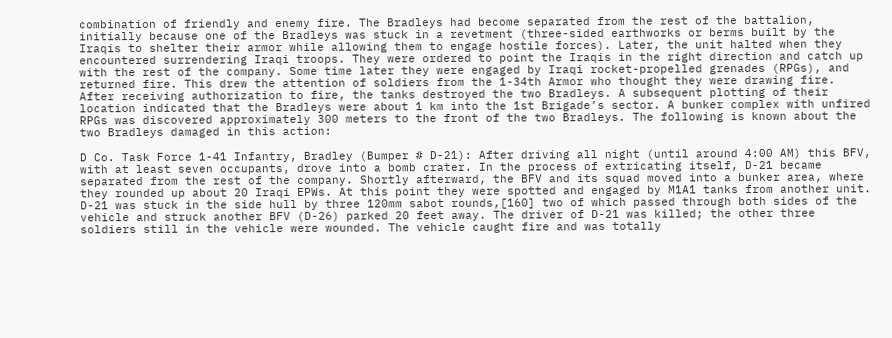combination of friendly and enemy fire. The Bradleys had become separated from the rest of the battalion, initially because one of the Bradleys was stuck in a revetment (three-sided earthworks or berms built by the Iraqis to shelter their armor while allowing them to engage hostile forces). Later, the unit halted when they encountered surrendering Iraqi troops. They were ordered to point the Iraqis in the right direction and catch up with the rest of the company. Some time later they were engaged by Iraqi rocket-propelled grenades (RPGs), and returned fire. This drew the attention of soldiers from the 1-34th Armor who thought they were drawing fire. After receiving authorization to fire, the tanks destroyed the two Bradleys. A subsequent plotting of their location indicated that the Bradleys were about 1 km into the 1st Brigade’s sector. A bunker complex with unfired RPGs was discovered approximately 300 meters to the front of the two Bradleys. The following is known about the two Bradleys damaged in this action:

D Co. Task Force 1-41 Infantry, Bradley (Bumper # D-21): After driving all night (until around 4:00 AM) this BFV, with at least seven occupants, drove into a bomb crater. In the process of extricating itself, D-21 became separated from the rest of the company. Shortly afterward, the BFV and its squad moved into a bunker area, where they rounded up about 20 Iraqi EPWs. At this point they were spotted and engaged by M1A1 tanks from another unit. D-21 was stuck in the side hull by three 120mm sabot rounds,[160] two of which passed through both sides of the vehicle and struck another BFV (D-26) parked 20 feet away. The driver of D-21 was killed; the other three soldiers still in the vehicle were wounded. The vehicle caught fire and was totally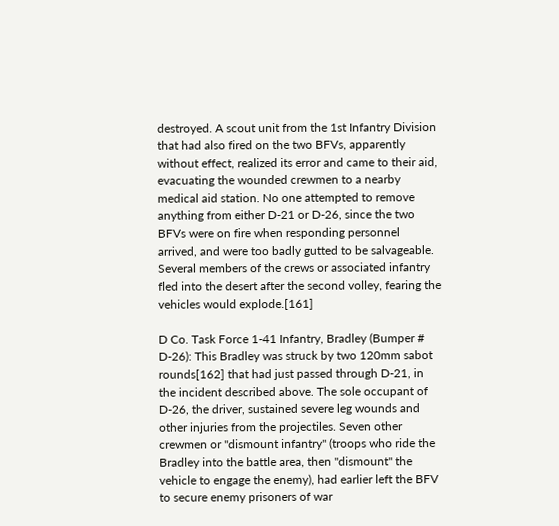destroyed. A scout unit from the 1st Infantry Division that had also fired on the two BFVs, apparently without effect, realized its error and came to their aid, evacuating the wounded crewmen to a nearby medical aid station. No one attempted to remove anything from either D-21 or D-26, since the two BFVs were on fire when responding personnel arrived, and were too badly gutted to be salvageable. Several members of the crews or associated infantry fled into the desert after the second volley, fearing the vehicles would explode.[161]

D Co. Task Force 1-41 Infantry, Bradley (Bumper # D-26): This Bradley was struck by two 120mm sabot rounds[162] that had just passed through D-21, in the incident described above. The sole occupant of D-26, the driver, sustained severe leg wounds and other injuries from the projectiles. Seven other crewmen or "dismount infantry" (troops who ride the Bradley into the battle area, then "dismount" the vehicle to engage the enemy), had earlier left the BFV to secure enemy prisoners of war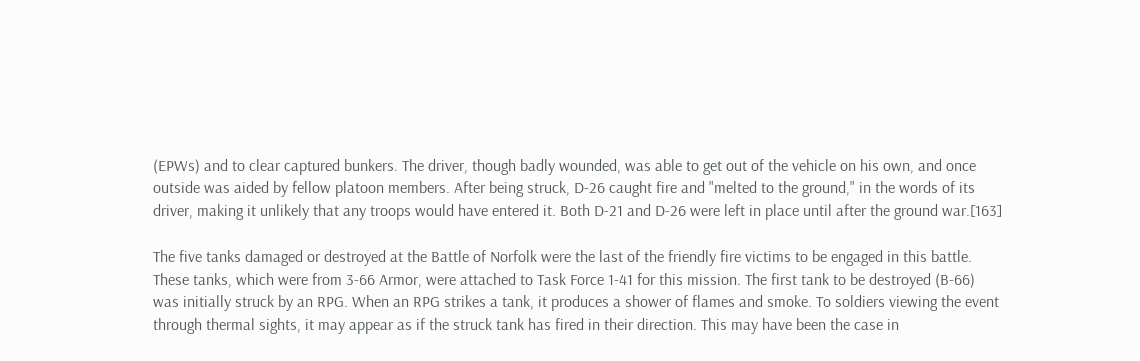(EPWs) and to clear captured bunkers. The driver, though badly wounded, was able to get out of the vehicle on his own, and once outside was aided by fellow platoon members. After being struck, D-26 caught fire and "melted to the ground," in the words of its driver, making it unlikely that any troops would have entered it. Both D-21 and D-26 were left in place until after the ground war.[163]

The five tanks damaged or destroyed at the Battle of Norfolk were the last of the friendly fire victims to be engaged in this battle. These tanks, which were from 3-66 Armor, were attached to Task Force 1-41 for this mission. The first tank to be destroyed (B-66) was initially struck by an RPG. When an RPG strikes a tank, it produces a shower of flames and smoke. To soldiers viewing the event through thermal sights, it may appear as if the struck tank has fired in their direction. This may have been the case in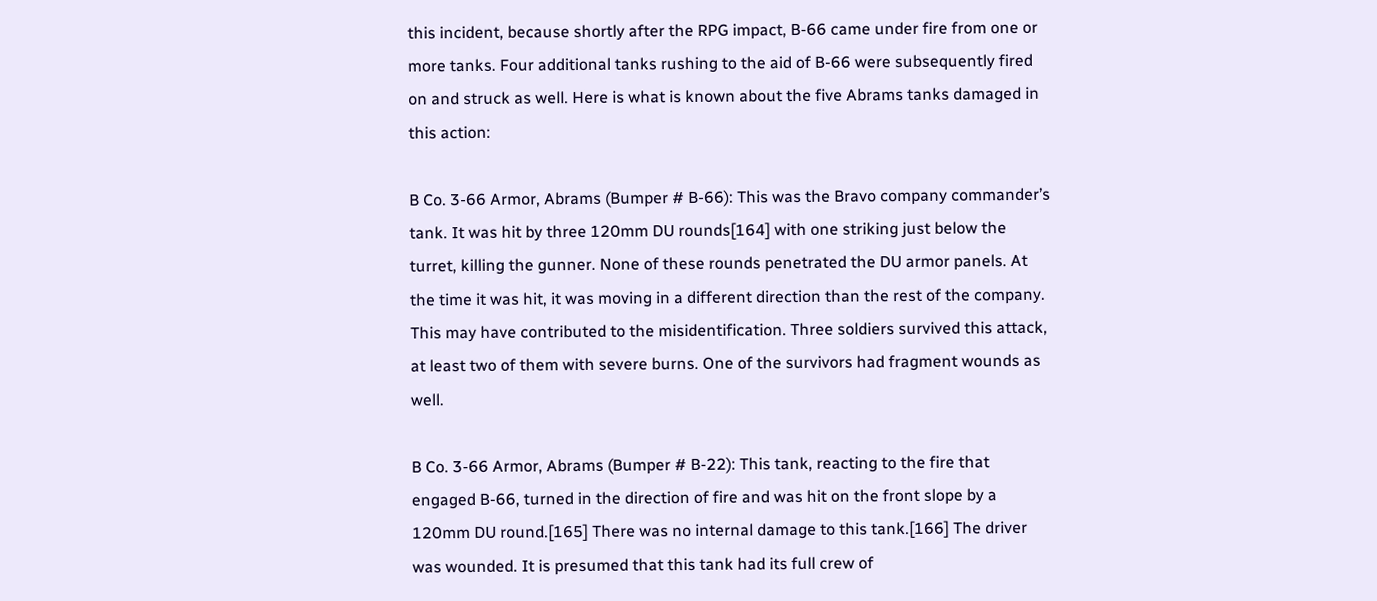this incident, because shortly after the RPG impact, B-66 came under fire from one or more tanks. Four additional tanks rushing to the aid of B-66 were subsequently fired on and struck as well. Here is what is known about the five Abrams tanks damaged in this action:

B Co. 3-66 Armor, Abrams (Bumper # B-66): This was the Bravo company commander’s tank. It was hit by three 120mm DU rounds[164] with one striking just below the turret, killing the gunner. None of these rounds penetrated the DU armor panels. At the time it was hit, it was moving in a different direction than the rest of the company. This may have contributed to the misidentification. Three soldiers survived this attack, at least two of them with severe burns. One of the survivors had fragment wounds as well.

B Co. 3-66 Armor, Abrams (Bumper # B-22): This tank, reacting to the fire that engaged B-66, turned in the direction of fire and was hit on the front slope by a 120mm DU round.[165] There was no internal damage to this tank.[166] The driver was wounded. It is presumed that this tank had its full crew of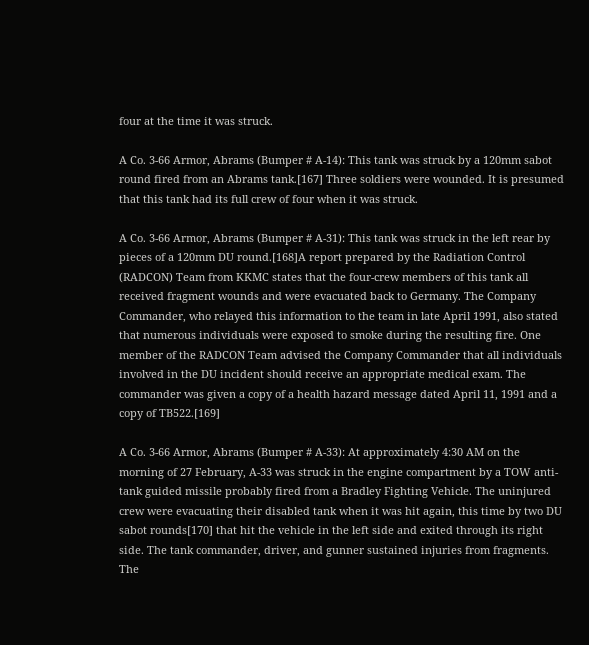four at the time it was struck.

A Co. 3-66 Armor, Abrams (Bumper # A-14): This tank was struck by a 120mm sabot round fired from an Abrams tank.[167] Three soldiers were wounded. It is presumed that this tank had its full crew of four when it was struck.

A Co. 3-66 Armor, Abrams (Bumper # A-31): This tank was struck in the left rear by pieces of a 120mm DU round.[168]A report prepared by the Radiation Control (RADCON) Team from KKMC states that the four-crew members of this tank all received fragment wounds and were evacuated back to Germany. The Company Commander, who relayed this information to the team in late April 1991, also stated that numerous individuals were exposed to smoke during the resulting fire. One member of the RADCON Team advised the Company Commander that all individuals involved in the DU incident should receive an appropriate medical exam. The commander was given a copy of a health hazard message dated April 11, 1991 and a copy of TB522.[169]

A Co. 3-66 Armor, Abrams (Bumper # A-33): At approximately 4:30 AM on the morning of 27 February, A-33 was struck in the engine compartment by a TOW anti-tank guided missile probably fired from a Bradley Fighting Vehicle. The uninjured crew were evacuating their disabled tank when it was hit again, this time by two DU sabot rounds[170] that hit the vehicle in the left side and exited through its right side. The tank commander, driver, and gunner sustained injuries from fragments. The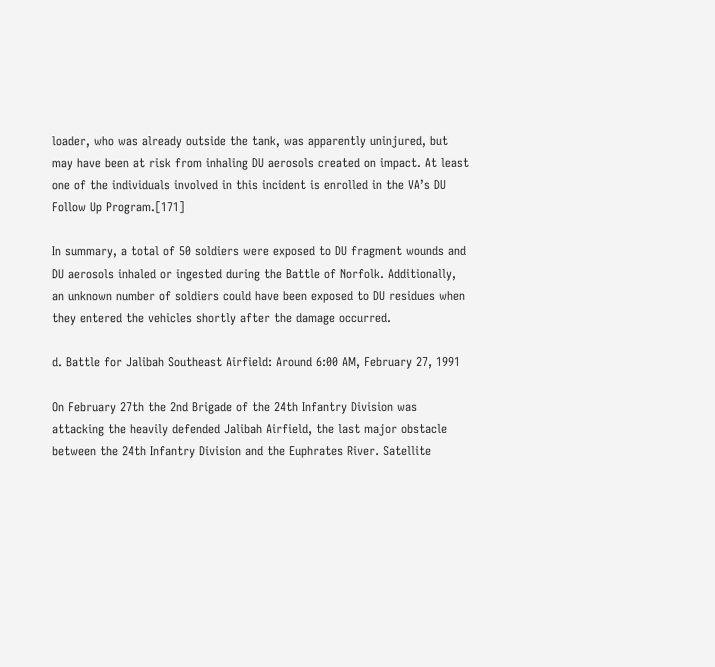loader, who was already outside the tank, was apparently uninjured, but may have been at risk from inhaling DU aerosols created on impact. At least one of the individuals involved in this incident is enrolled in the VA’s DU Follow Up Program.[171]

In summary, a total of 50 soldiers were exposed to DU fragment wounds and DU aerosols inhaled or ingested during the Battle of Norfolk. Additionally, an unknown number of soldiers could have been exposed to DU residues when they entered the vehicles shortly after the damage occurred.

d. Battle for Jalibah Southeast Airfield: Around 6:00 AM, February 27, 1991

On February 27th the 2nd Brigade of the 24th Infantry Division was attacking the heavily defended Jalibah Airfield, the last major obstacle between the 24th Infantry Division and the Euphrates River. Satellite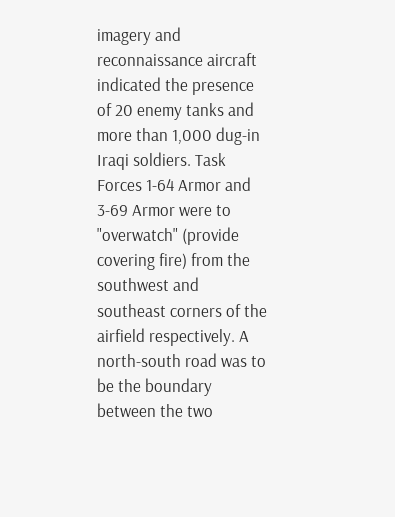imagery and reconnaissance aircraft indicated the presence of 20 enemy tanks and more than 1,000 dug-in Iraqi soldiers. Task Forces 1-64 Armor and 3-69 Armor were to "overwatch" (provide covering fire) from the southwest and southeast corners of the airfield respectively. A north-south road was to be the boundary between the two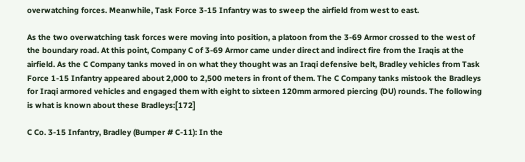overwatching forces. Meanwhile, Task Force 3-15 Infantry was to sweep the airfield from west to east.

As the two overwatching task forces were moving into position, a platoon from the 3-69 Armor crossed to the west of the boundary road. At this point, Company C of 3-69 Armor came under direct and indirect fire from the Iraqis at the airfield. As the C Company tanks moved in on what they thought was an Iraqi defensive belt, Bradley vehicles from Task Force 1-15 Infantry appeared about 2,000 to 2,500 meters in front of them. The C Company tanks mistook the Bradleys for Iraqi armored vehicles and engaged them with eight to sixteen 120mm armored piercing (DU) rounds. The following is what is known about these Bradleys:[172]

C Co. 3-15 Infantry, Bradley (Bumper # C-11): In the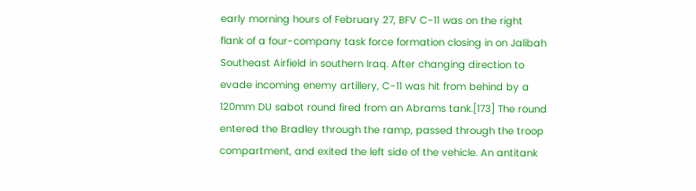early morning hours of February 27, BFV C-11 was on the right flank of a four-company task force formation closing in on Jalibah Southeast Airfield in southern Iraq. After changing direction to evade incoming enemy artillery, C-11 was hit from behind by a 120mm DU sabot round fired from an Abrams tank.[173] The round entered the Bradley through the ramp, passed through the troop compartment, and exited the left side of the vehicle. An antitank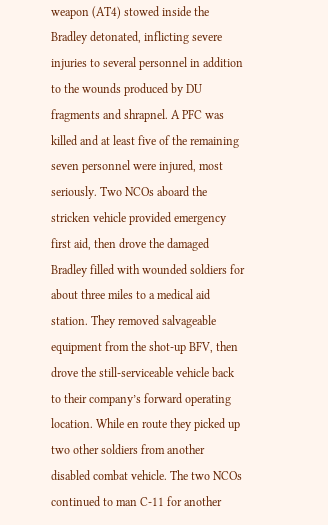weapon (AT4) stowed inside the Bradley detonated, inflicting severe injuries to several personnel in addition to the wounds produced by DU fragments and shrapnel. A PFC was killed and at least five of the remaining seven personnel were injured, most seriously. Two NCOs aboard the stricken vehicle provided emergency first aid, then drove the damaged Bradley filled with wounded soldiers for about three miles to a medical aid station. They removed salvageable equipment from the shot-up BFV, then drove the still-serviceable vehicle back to their company’s forward operating location. While en route they picked up two other soldiers from another disabled combat vehicle. The two NCOs continued to man C-11 for another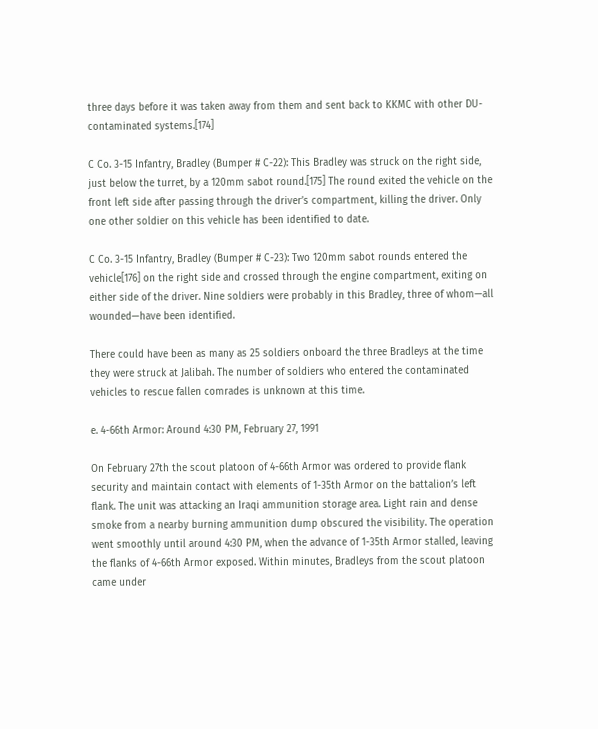three days before it was taken away from them and sent back to KKMC with other DU-contaminated systems.[174]

C Co. 3-15 Infantry, Bradley (Bumper # C-22): This Bradley was struck on the right side, just below the turret, by a 120mm sabot round.[175] The round exited the vehicle on the front left side after passing through the driver’s compartment, killing the driver. Only one other soldier on this vehicle has been identified to date.

C Co. 3-15 Infantry, Bradley (Bumper # C-23): Two 120mm sabot rounds entered the vehicle[176] on the right side and crossed through the engine compartment, exiting on either side of the driver. Nine soldiers were probably in this Bradley, three of whom—all wounded—have been identified.

There could have been as many as 25 soldiers onboard the three Bradleys at the time they were struck at Jalibah. The number of soldiers who entered the contaminated vehicles to rescue fallen comrades is unknown at this time.

e. 4-66th Armor: Around 4:30 PM, February 27, 1991

On February 27th the scout platoon of 4-66th Armor was ordered to provide flank security and maintain contact with elements of 1-35th Armor on the battalion’s left flank. The unit was attacking an Iraqi ammunition storage area. Light rain and dense smoke from a nearby burning ammunition dump obscured the visibility. The operation went smoothly until around 4:30 PM, when the advance of 1-35th Armor stalled, leaving the flanks of 4-66th Armor exposed. Within minutes, Bradleys from the scout platoon came under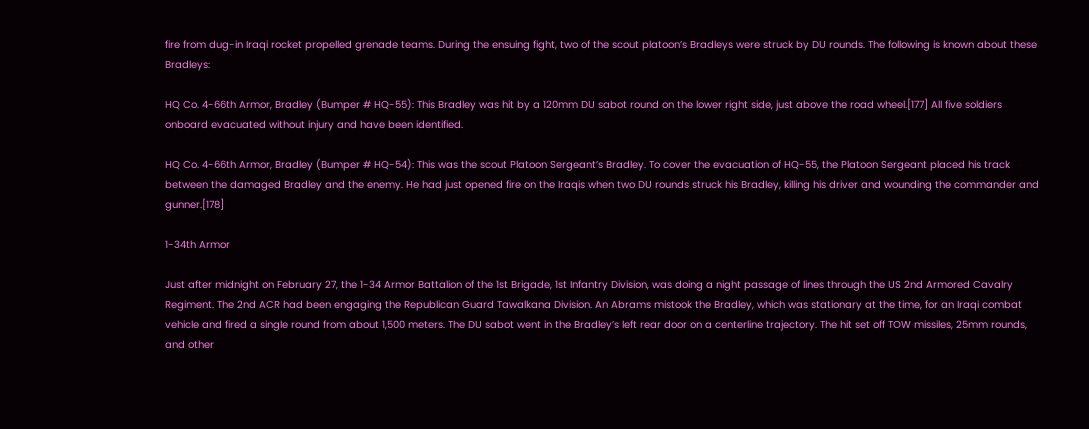fire from dug-in Iraqi rocket propelled grenade teams. During the ensuing fight, two of the scout platoon’s Bradleys were struck by DU rounds. The following is known about these Bradleys:

HQ Co. 4-66th Armor, Bradley (Bumper # HQ-55): This Bradley was hit by a 120mm DU sabot round on the lower right side, just above the road wheel.[177] All five soldiers onboard evacuated without injury and have been identified.

HQ Co. 4-66th Armor, Bradley (Bumper # HQ-54): This was the scout Platoon Sergeant’s Bradley. To cover the evacuation of HQ-55, the Platoon Sergeant placed his track between the damaged Bradley and the enemy. He had just opened fire on the Iraqis when two DU rounds struck his Bradley, killing his driver and wounding the commander and gunner.[178]

1-34th Armor

Just after midnight on February 27, the 1-34 Armor Battalion of the 1st Brigade, 1st Infantry Division, was doing a night passage of lines through the US 2nd Armored Cavalry Regiment. The 2nd ACR had been engaging the Republican Guard Tawalkana Division. An Abrams mistook the Bradley, which was stationary at the time, for an Iraqi combat vehicle and fired a single round from about 1,500 meters. The DU sabot went in the Bradley’s left rear door on a centerline trajectory. The hit set off TOW missiles, 25mm rounds, and other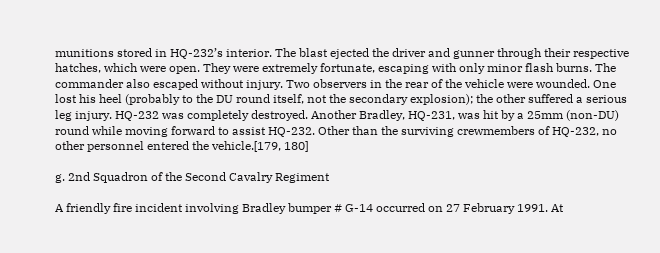munitions stored in HQ-232’s interior. The blast ejected the driver and gunner through their respective hatches, which were open. They were extremely fortunate, escaping with only minor flash burns. The commander also escaped without injury. Two observers in the rear of the vehicle were wounded. One lost his heel (probably to the DU round itself, not the secondary explosion); the other suffered a serious leg injury. HQ-232 was completely destroyed. Another Bradley, HQ-231, was hit by a 25mm (non-DU) round while moving forward to assist HQ-232. Other than the surviving crewmembers of HQ-232, no other personnel entered the vehicle.[179, 180]

g. 2nd Squadron of the Second Cavalry Regiment

A friendly fire incident involving Bradley bumper # G-14 occurred on 27 February 1991. At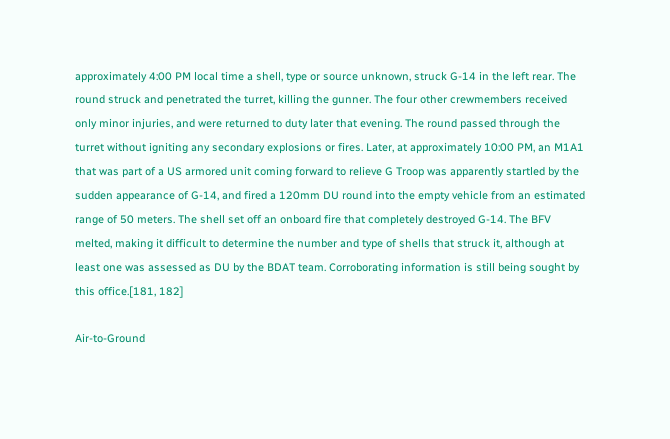approximately 4:00 PM local time a shell, type or source unknown, struck G-14 in the left rear. The round struck and penetrated the turret, killing the gunner. The four other crewmembers received only minor injuries, and were returned to duty later that evening. The round passed through the turret without igniting any secondary explosions or fires. Later, at approximately 10:00 PM, an M1A1 that was part of a US armored unit coming forward to relieve G Troop was apparently startled by the sudden appearance of G-14, and fired a 120mm DU round into the empty vehicle from an estimated range of 50 meters. The shell set off an onboard fire that completely destroyed G-14. The BFV melted, making it difficult to determine the number and type of shells that struck it, although at least one was assessed as DU by the BDAT team. Corroborating information is still being sought by this office.[181, 182]

Air-to-Ground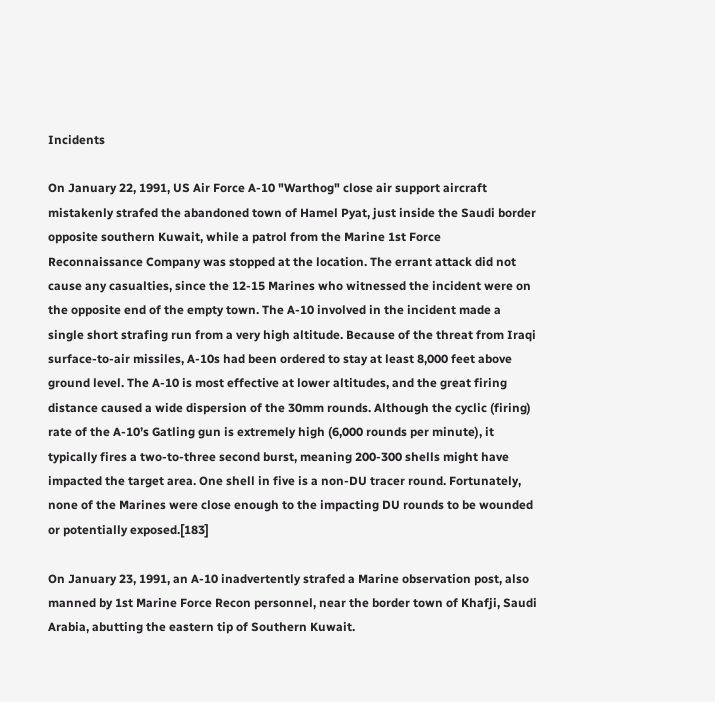Incidents

On January 22, 1991, US Air Force A-10 "Warthog" close air support aircraft mistakenly strafed the abandoned town of Hamel Pyat, just inside the Saudi border opposite southern Kuwait, while a patrol from the Marine 1st Force Reconnaissance Company was stopped at the location. The errant attack did not cause any casualties, since the 12-15 Marines who witnessed the incident were on the opposite end of the empty town. The A-10 involved in the incident made a single short strafing run from a very high altitude. Because of the threat from Iraqi surface-to-air missiles, A-10s had been ordered to stay at least 8,000 feet above ground level. The A-10 is most effective at lower altitudes, and the great firing distance caused a wide dispersion of the 30mm rounds. Although the cyclic (firing) rate of the A-10’s Gatling gun is extremely high (6,000 rounds per minute), it typically fires a two-to-three second burst, meaning 200-300 shells might have impacted the target area. One shell in five is a non-DU tracer round. Fortunately, none of the Marines were close enough to the impacting DU rounds to be wounded or potentially exposed.[183]

On January 23, 1991, an A-10 inadvertently strafed a Marine observation post, also manned by 1st Marine Force Recon personnel, near the border town of Khafji, Saudi Arabia, abutting the eastern tip of Southern Kuwait.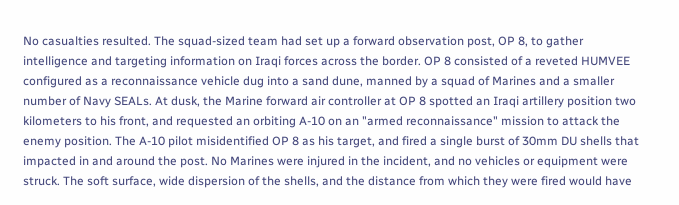No casualties resulted. The squad-sized team had set up a forward observation post, OP 8, to gather intelligence and targeting information on Iraqi forces across the border. OP 8 consisted of a reveted HUMVEE configured as a reconnaissance vehicle dug into a sand dune, manned by a squad of Marines and a smaller number of Navy SEALs. At dusk, the Marine forward air controller at OP 8 spotted an Iraqi artillery position two kilometers to his front, and requested an orbiting A-10 on an "armed reconnaissance" mission to attack the enemy position. The A-10 pilot misidentified OP 8 as his target, and fired a single burst of 30mm DU shells that impacted in and around the post. No Marines were injured in the incident, and no vehicles or equipment were struck. The soft surface, wide dispersion of the shells, and the distance from which they were fired would have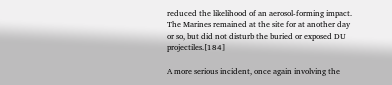reduced the likelihood of an aerosol-forming impact. The Marines remained at the site for at another day or so, but did not disturb the buried or exposed DU projectiles.[184]

A more serious incident, once again involving the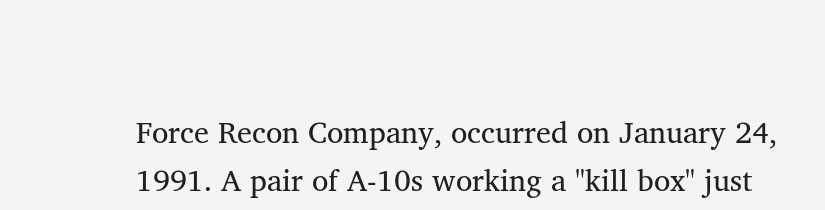Force Recon Company, occurred on January 24, 1991. A pair of A-10s working a "kill box" just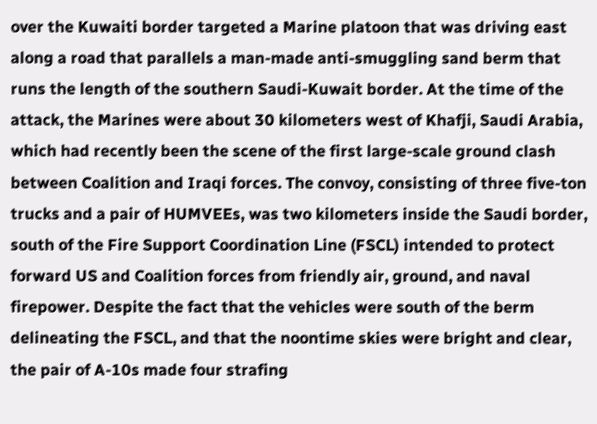over the Kuwaiti border targeted a Marine platoon that was driving east along a road that parallels a man-made anti-smuggling sand berm that runs the length of the southern Saudi-Kuwait border. At the time of the attack, the Marines were about 30 kilometers west of Khafji, Saudi Arabia, which had recently been the scene of the first large-scale ground clash between Coalition and Iraqi forces. The convoy, consisting of three five-ton trucks and a pair of HUMVEEs, was two kilometers inside the Saudi border, south of the Fire Support Coordination Line (FSCL) intended to protect forward US and Coalition forces from friendly air, ground, and naval firepower. Despite the fact that the vehicles were south of the berm delineating the FSCL, and that the noontime skies were bright and clear, the pair of A-10s made four strafing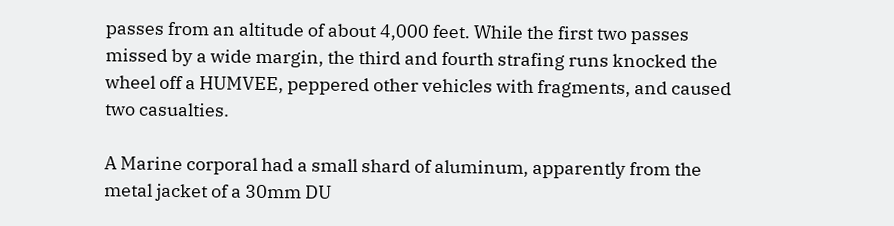passes from an altitude of about 4,000 feet. While the first two passes missed by a wide margin, the third and fourth strafing runs knocked the wheel off a HUMVEE, peppered other vehicles with fragments, and caused two casualties.

A Marine corporal had a small shard of aluminum, apparently from the metal jacket of a 30mm DU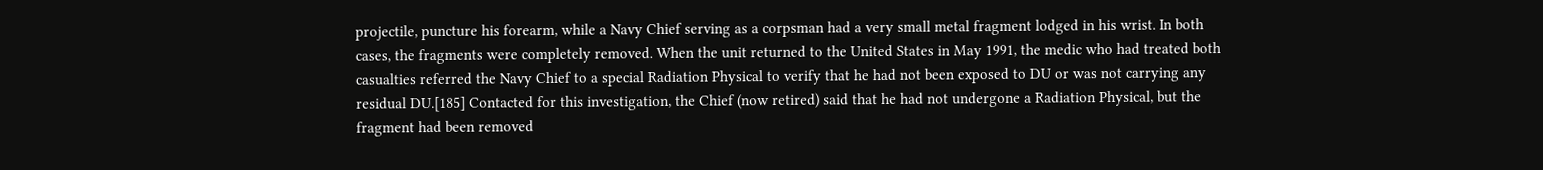projectile, puncture his forearm, while a Navy Chief serving as a corpsman had a very small metal fragment lodged in his wrist. In both cases, the fragments were completely removed. When the unit returned to the United States in May 1991, the medic who had treated both casualties referred the Navy Chief to a special Radiation Physical to verify that he had not been exposed to DU or was not carrying any residual DU.[185] Contacted for this investigation, the Chief (now retired) said that he had not undergone a Radiation Physical, but the fragment had been removed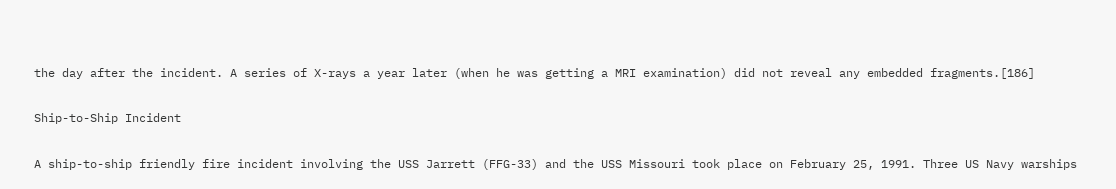the day after the incident. A series of X-rays a year later (when he was getting a MRI examination) did not reveal any embedded fragments.[186]

Ship-to-Ship Incident

A ship-to-ship friendly fire incident involving the USS Jarrett (FFG-33) and the USS Missouri took place on February 25, 1991. Three US Navy warships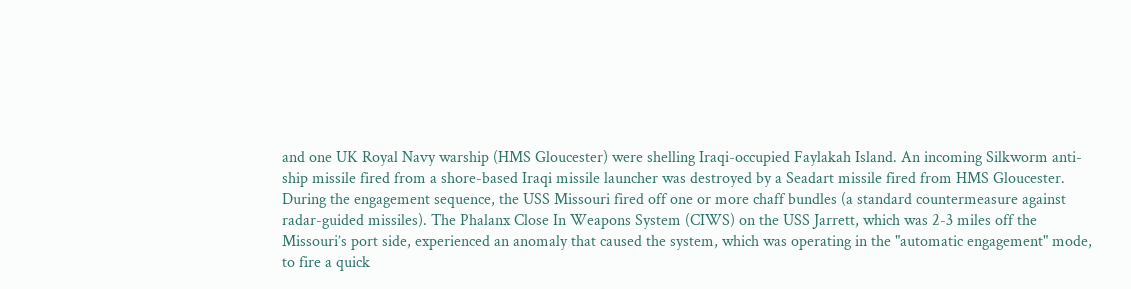and one UK Royal Navy warship (HMS Gloucester) were shelling Iraqi-occupied Faylakah Island. An incoming Silkworm anti-ship missile fired from a shore-based Iraqi missile launcher was destroyed by a Seadart missile fired from HMS Gloucester. During the engagement sequence, the USS Missouri fired off one or more chaff bundles (a standard countermeasure against radar-guided missiles). The Phalanx Close In Weapons System (CIWS) on the USS Jarrett, which was 2-3 miles off the Missouri’s port side, experienced an anomaly that caused the system, which was operating in the "automatic engagement" mode, to fire a quick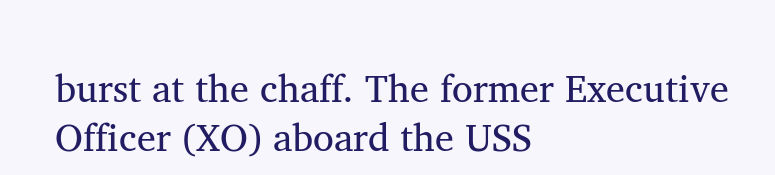burst at the chaff. The former Executive Officer (XO) aboard the USS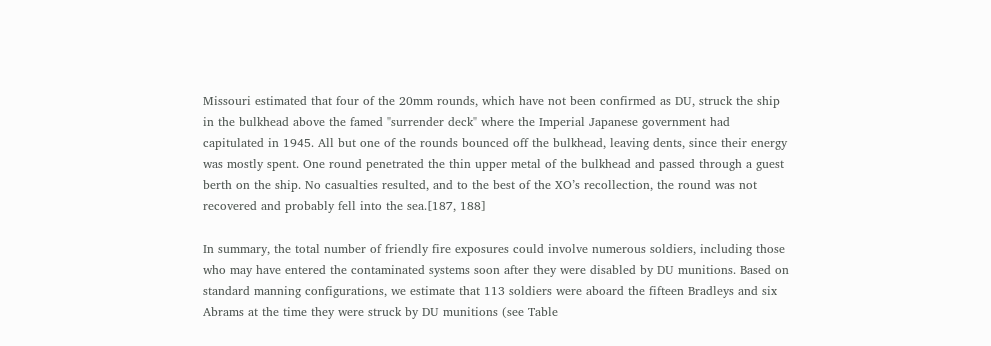Missouri estimated that four of the 20mm rounds, which have not been confirmed as DU, struck the ship in the bulkhead above the famed "surrender deck" where the Imperial Japanese government had capitulated in 1945. All but one of the rounds bounced off the bulkhead, leaving dents, since their energy was mostly spent. One round penetrated the thin upper metal of the bulkhead and passed through a guest berth on the ship. No casualties resulted, and to the best of the XO’s recollection, the round was not recovered and probably fell into the sea.[187, 188]

In summary, the total number of friendly fire exposures could involve numerous soldiers, including those who may have entered the contaminated systems soon after they were disabled by DU munitions. Based on standard manning configurations, we estimate that 113 soldiers were aboard the fifteen Bradleys and six Abrams at the time they were struck by DU munitions (see Table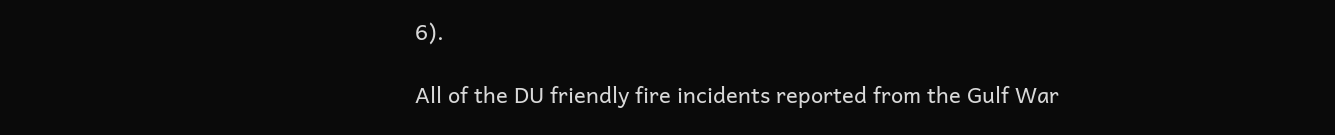6).

All of the DU friendly fire incidents reported from the Gulf War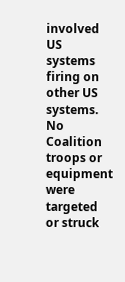involved US systems firing on other US systems. No Coalition troops or equipment were targeted or struck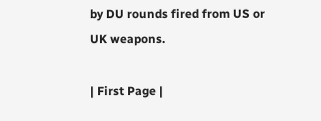by DU rounds fired from US or UK weapons.

| First Page |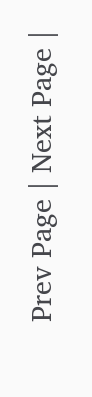Prev Page | Next Page |